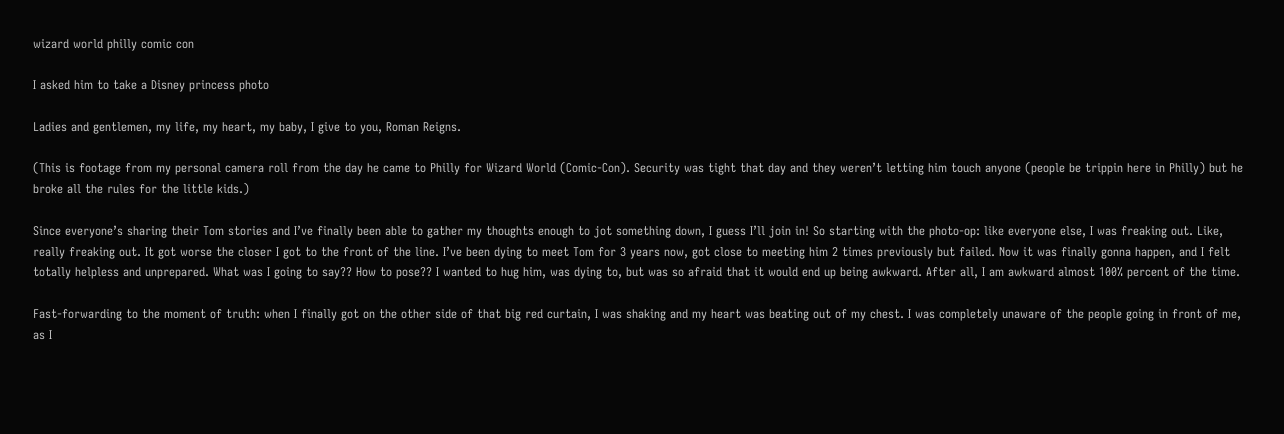wizard world philly comic con

I asked him to take a Disney princess photo

Ladies and gentlemen, my life, my heart, my baby, I give to you, Roman Reigns.

(This is footage from my personal camera roll from the day he came to Philly for Wizard World (Comic-Con). Security was tight that day and they weren’t letting him touch anyone (people be trippin here in Philly) but he broke all the rules for the little kids.)

Since everyone’s sharing their Tom stories and I’ve finally been able to gather my thoughts enough to jot something down, I guess I’ll join in! So starting with the photo-op: like everyone else, I was freaking out. Like, really freaking out. It got worse the closer I got to the front of the line. I’ve been dying to meet Tom for 3 years now, got close to meeting him 2 times previously but failed. Now it was finally gonna happen, and I felt totally helpless and unprepared. What was I going to say?? How to pose?? I wanted to hug him, was dying to, but was so afraid that it would end up being awkward. After all, I am awkward almost 100% percent of the time.

Fast-forwarding to the moment of truth: when I finally got on the other side of that big red curtain, I was shaking and my heart was beating out of my chest. I was completely unaware of the people going in front of me, as I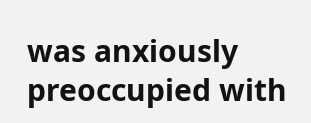was anxiously preoccupied with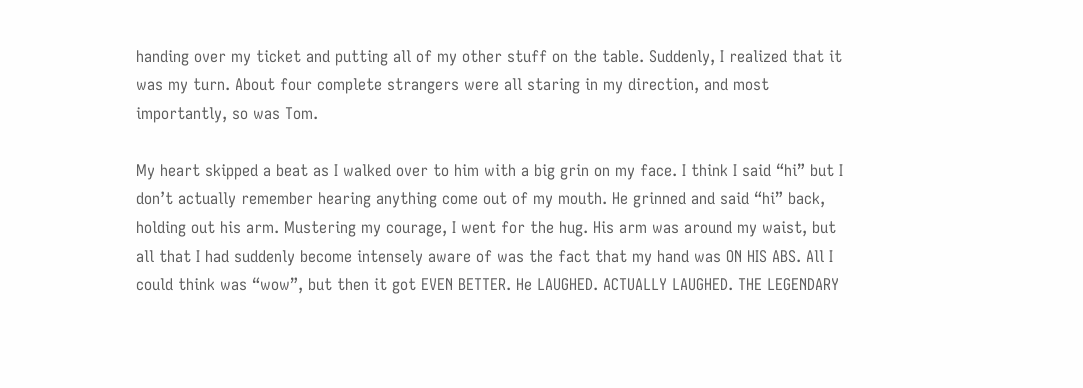handing over my ticket and putting all of my other stuff on the table. Suddenly, I realized that it was my turn. About four complete strangers were all staring in my direction, and most importantly, so was Tom.

My heart skipped a beat as I walked over to him with a big grin on my face. I think I said “hi” but I don’t actually remember hearing anything come out of my mouth. He grinned and said “hi” back, holding out his arm. Mustering my courage, I went for the hug. His arm was around my waist, but all that I had suddenly become intensely aware of was the fact that my hand was ON HIS ABS. All I could think was “wow”, but then it got EVEN BETTER. He LAUGHED. ACTUALLY LAUGHED. THE LEGENDARY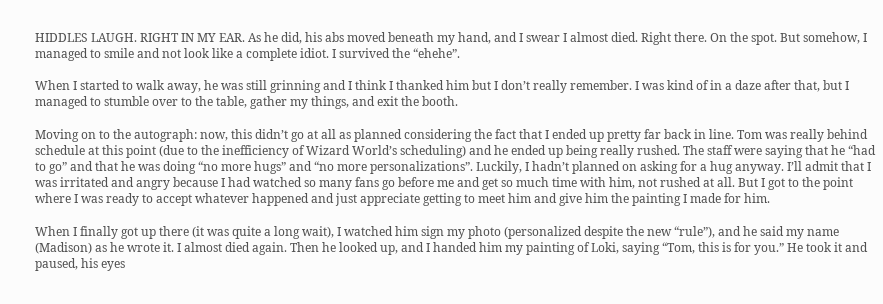HIDDLES LAUGH. RIGHT IN MY EAR. As he did, his abs moved beneath my hand, and I swear I almost died. Right there. On the spot. But somehow, I managed to smile and not look like a complete idiot. I survived the “ehehe”.

When I started to walk away, he was still grinning and I think I thanked him but I don’t really remember. I was kind of in a daze after that, but I managed to stumble over to the table, gather my things, and exit the booth.

Moving on to the autograph: now, this didn’t go at all as planned considering the fact that I ended up pretty far back in line. Tom was really behind schedule at this point (due to the inefficiency of Wizard World’s scheduling) and he ended up being really rushed. The staff were saying that he “had to go” and that he was doing “no more hugs” and “no more personalizations”. Luckily, I hadn’t planned on asking for a hug anyway. I’ll admit that I was irritated and angry because I had watched so many fans go before me and get so much time with him, not rushed at all. But I got to the point where I was ready to accept whatever happened and just appreciate getting to meet him and give him the painting I made for him.

When I finally got up there (it was quite a long wait), I watched him sign my photo (personalized despite the new “rule”), and he said my name (Madison) as he wrote it. I almost died again. Then he looked up, and I handed him my painting of Loki, saying “Tom, this is for you.” He took it and paused, his eyes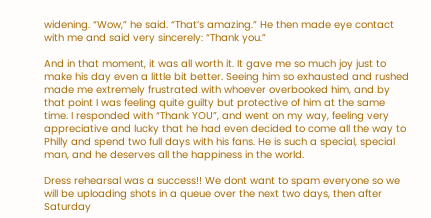widening. “Wow,” he said. “That’s amazing.” He then made eye contact with me and said very sincerely: “Thank you.”

And in that moment, it was all worth it. It gave me so much joy just to make his day even a little bit better. Seeing him so exhausted and rushed made me extremely frustrated with whoever overbooked him, and by that point I was feeling quite guilty but protective of him at the same time. I responded with “Thank YOU”, and went on my way, feeling very appreciative and lucky that he had even decided to come all the way to Philly and spend two full days with his fans. He is such a special, special man, and he deserves all the happiness in the world.

Dress rehearsal was a success!! We dont want to spam everyone so we will be uploading shots in a queue over the next two days, then after Saturday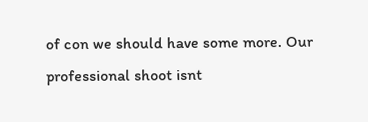of con we should have some more. Our professional shoot isnt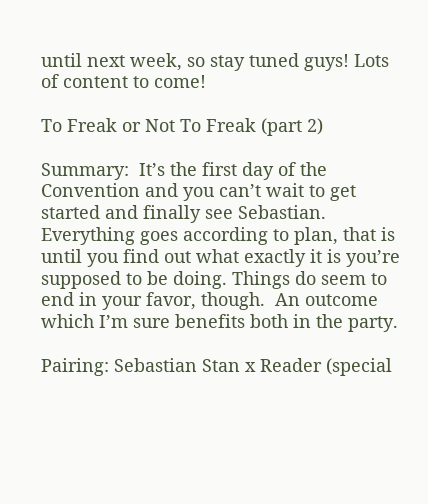until next week, so stay tuned guys! Lots of content to come!

To Freak or Not To Freak (part 2)

Summary:  It’s the first day of the Convention and you can’t wait to get started and finally see Sebastian.  Everything goes according to plan, that is until you find out what exactly it is you’re supposed to be doing. Things do seem to end in your favor, though.  An outcome which I’m sure benefits both in the party.

Pairing: Sebastian Stan x Reader (special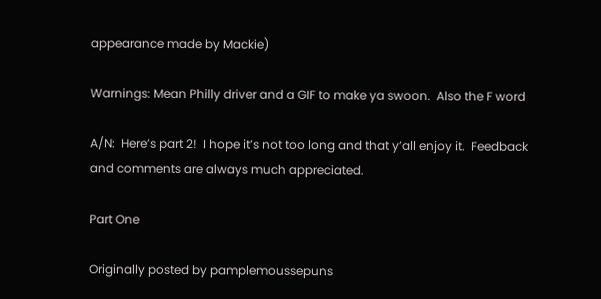appearance made by Mackie)

Warnings: Mean Philly driver and a GIF to make ya swoon.  Also the F word

A/N:  Here’s part 2!  I hope it’s not too long and that y’all enjoy it.  Feedback and comments are always much appreciated.

Part One

Originally posted by pamplemoussepuns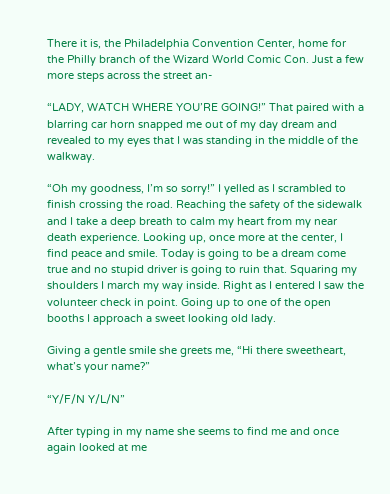There it is, the Philadelphia Convention Center, home for the Philly branch of the Wizard World Comic Con. Just a few more steps across the street an-

“LADY, WATCH WHERE YOU’RE GOING!” That paired with a blarring car horn snapped me out of my day dream and revealed to my eyes that I was standing in the middle of the walkway.

“Oh my goodness, I’m so sorry!” I yelled as I scrambled to finish crossing the road. Reaching the safety of the sidewalk and I take a deep breath to calm my heart from my near death experience. Looking up, once more at the center, I find peace and smile. Today is going to be a dream come true and no stupid driver is going to ruin that. Squaring my shoulders I march my way inside. Right as I entered I saw the volunteer check in point. Going up to one of the open booths I approach a sweet looking old lady.

Giving a gentle smile she greets me, “Hi there sweetheart, what’s your name?”

“Y/F/N Y/L/N”

After typing in my name she seems to find me and once again looked at me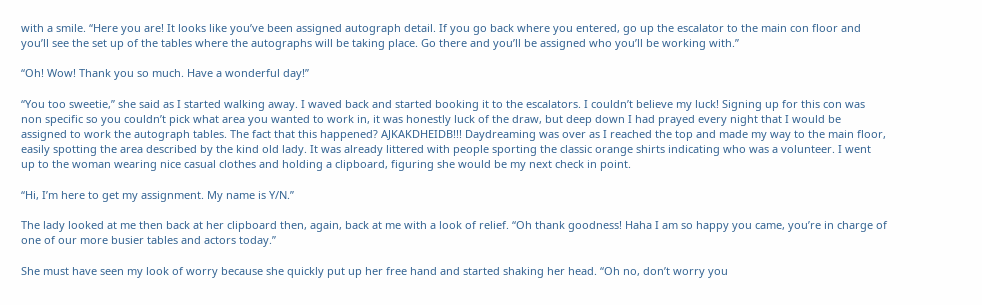with a smile. “Here you are! It looks like you’ve been assigned autograph detail. If you go back where you entered, go up the escalator to the main con floor and you’ll see the set up of the tables where the autographs will be taking place. Go there and you’ll be assigned who you’ll be working with.”

“Oh! Wow! Thank you so much. Have a wonderful day!”

“You too sweetie,” she said as I started walking away. I waved back and started booking it to the escalators. I couldn’t believe my luck! Signing up for this con was non specific so you couldn’t pick what area you wanted to work in, it was honestly luck of the draw, but deep down I had prayed every night that I would be assigned to work the autograph tables. The fact that this happened? AJKAKDHEIDB!!! Daydreaming was over as I reached the top and made my way to the main floor, easily spotting the area described by the kind old lady. It was already littered with people sporting the classic orange shirts indicating who was a volunteer. I went up to the woman wearing nice casual clothes and holding a clipboard, figuring she would be my next check in point.

“Hi, I’m here to get my assignment. My name is Y/N.”

The lady looked at me then back at her clipboard then, again, back at me with a look of relief. “Oh thank goodness! Haha I am so happy you came, you’re in charge of one of our more busier tables and actors today.”

She must have seen my look of worry because she quickly put up her free hand and started shaking her head. “Oh no, don’t worry you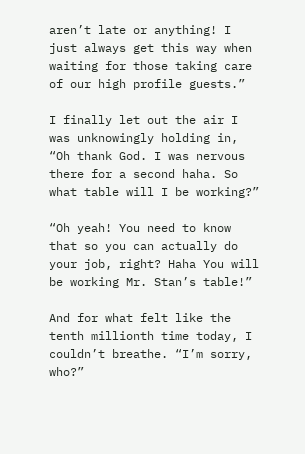aren’t late or anything! I just always get this way when waiting for those taking care of our high profile guests.”

I finally let out the air I was unknowingly holding in, “Oh thank God. I was nervous there for a second haha. So what table will I be working?”

“Oh yeah! You need to know that so you can actually do your job, right? Haha You will be working Mr. Stan’s table!”

And for what felt like the tenth millionth time today, I couldn’t breathe. “I’m sorry, who?”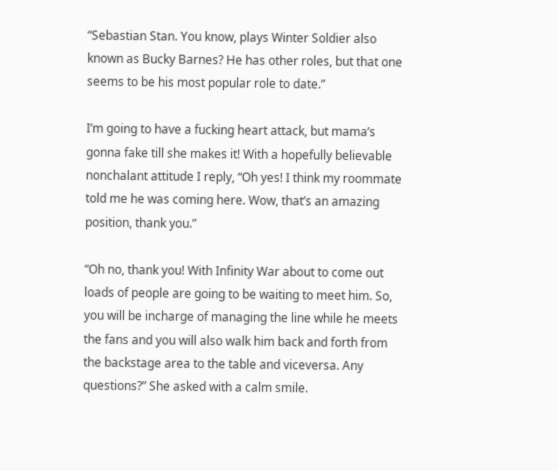“Sebastian Stan. You know, plays Winter Soldier also known as Bucky Barnes? He has other roles, but that one seems to be his most popular role to date.”

I’m going to have a fucking heart attack, but mama’s gonna fake till she makes it! With a hopefully believable nonchalant attitude I reply, “Oh yes! I think my roommate told me he was coming here. Wow, that’s an amazing position, thank you.”

“Oh no, thank you! With Infinity War about to come out loads of people are going to be waiting to meet him. So, you will be incharge of managing the line while he meets the fans and you will also walk him back and forth from the backstage area to the table and viceversa. Any questions?” She asked with a calm smile.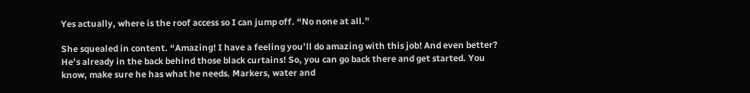Yes actually, where is the roof access so I can jump off. “No none at all.”

She squealed in content. “Amazing! I have a feeling you’ll do amazing with this job! And even better? He’s already in the back behind those black curtains! So, you can go back there and get started. You know, make sure he has what he needs. Markers, water and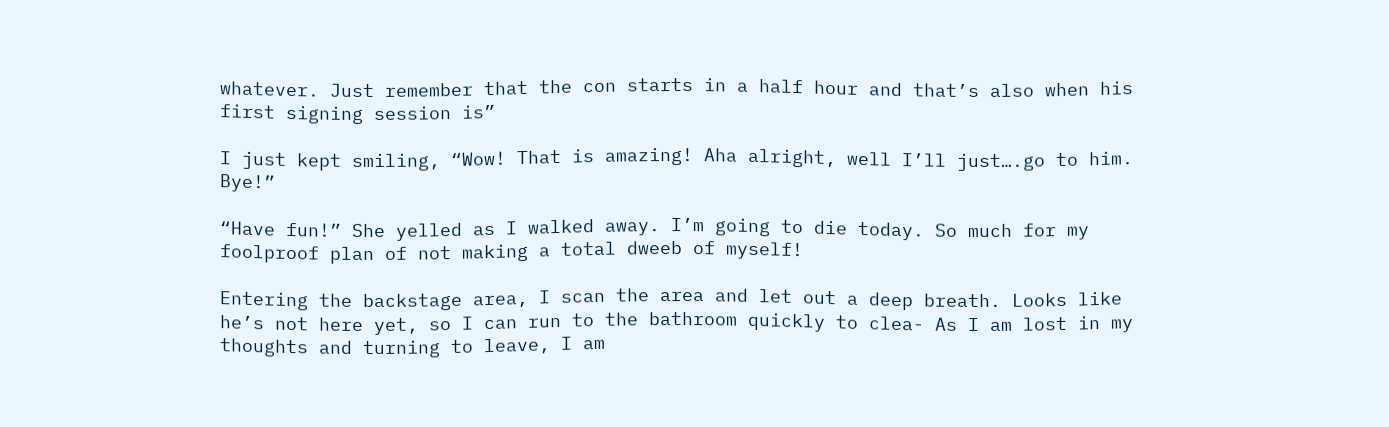whatever. Just remember that the con starts in a half hour and that’s also when his first signing session is”

I just kept smiling, “Wow! That is amazing! Aha alright, well I’ll just….go to him. Bye!”

“Have fun!” She yelled as I walked away. I’m going to die today. So much for my foolproof plan of not making a total dweeb of myself!

Entering the backstage area, I scan the area and let out a deep breath. Looks like he’s not here yet, so I can run to the bathroom quickly to clea- As I am lost in my thoughts and turning to leave, I am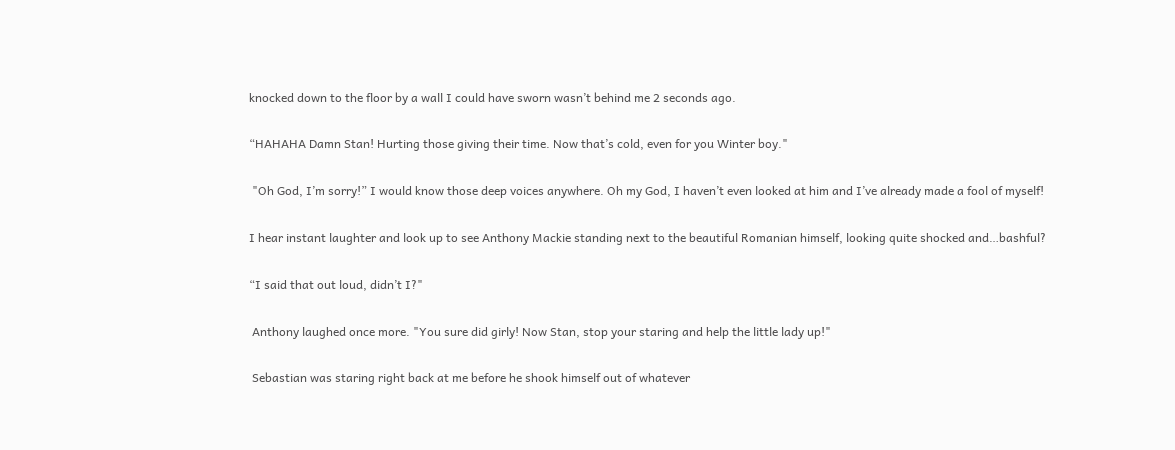knocked down to the floor by a wall I could have sworn wasn’t behind me 2 seconds ago.

“HAHAHA Damn Stan! Hurting those giving their time. Now that’s cold, even for you Winter boy."

 "Oh God, I’m sorry!” I would know those deep voices anywhere. Oh my God, I haven’t even looked at him and I’ve already made a fool of myself!

I hear instant laughter and look up to see Anthony Mackie standing next to the beautiful Romanian himself, looking quite shocked and…bashful?

“I said that out loud, didn’t I?"

 Anthony laughed once more. "You sure did girly! Now Stan, stop your staring and help the little lady up!"

 Sebastian was staring right back at me before he shook himself out of whatever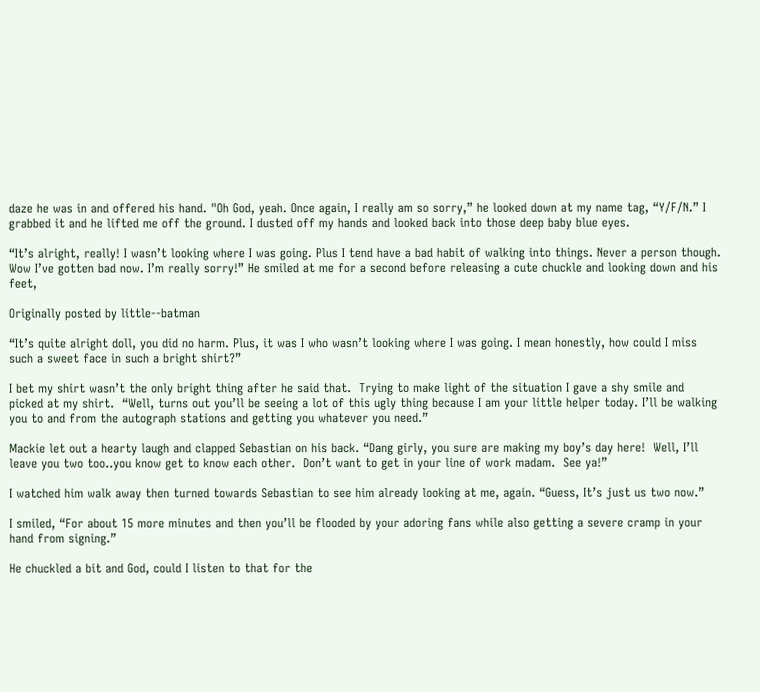daze he was in and offered his hand. "Oh God, yeah. Once again, I really am so sorry,” he looked down at my name tag, “Y/F/N.” I grabbed it and he lifted me off the ground. I dusted off my hands and looked back into those deep baby blue eyes.

“It’s alright, really! I wasn’t looking where I was going. Plus I tend have a bad habit of walking into things. Never a person though. Wow I’ve gotten bad now. I’m really sorry!” He smiled at me for a second before releasing a cute chuckle and looking down and his feet,

Originally posted by little--batman

“It’s quite alright doll, you did no harm. Plus, it was I who wasn’t looking where I was going. I mean honestly, how could I miss such a sweet face in such a bright shirt?”

I bet my shirt wasn’t the only bright thing after he said that.  Trying to make light of the situation I gave a shy smile and picked at my shirt.  “Well, turns out you’ll be seeing a lot of this ugly thing because I am your little helper today. I’ll be walking you to and from the autograph stations and getting you whatever you need.”

Mackie let out a hearty laugh and clapped Sebastian on his back. “Dang girly, you sure are making my boy’s day here!  Well, I’ll leave you two too..you know get to know each other.  Don’t want to get in your line of work madam.  See ya!”

I watched him walk away then turned towards Sebastian to see him already looking at me, again. “Guess, It’s just us two now.”

I smiled, “For about 15 more minutes and then you’ll be flooded by your adoring fans while also getting a severe cramp in your hand from signing.”

He chuckled a bit and God, could I listen to that for the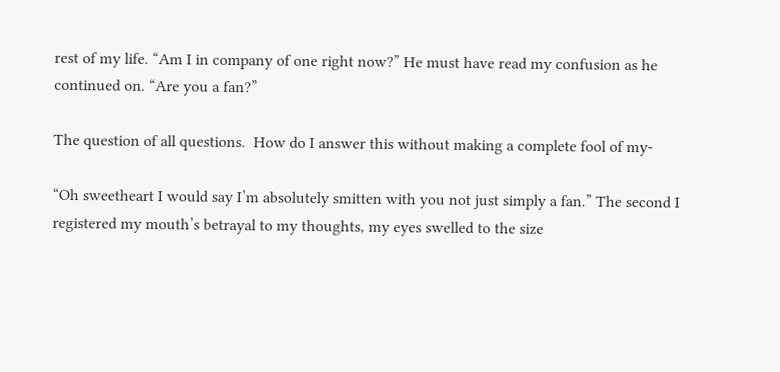rest of my life. “Am I in company of one right now?” He must have read my confusion as he continued on. “Are you a fan?”

The question of all questions.  How do I answer this without making a complete fool of my-

“Oh sweetheart I would say I’m absolutely smitten with you not just simply a fan.” The second I registered my mouth’s betrayal to my thoughts, my eyes swelled to the size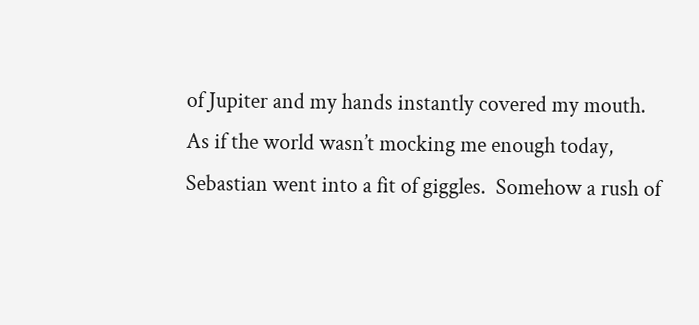of Jupiter and my hands instantly covered my mouth.  As if the world wasn’t mocking me enough today, Sebastian went into a fit of giggles.  Somehow a rush of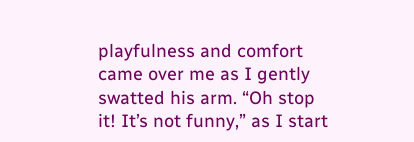playfulness and comfort came over me as I gently swatted his arm. “Oh stop it! It’s not funny,” as I start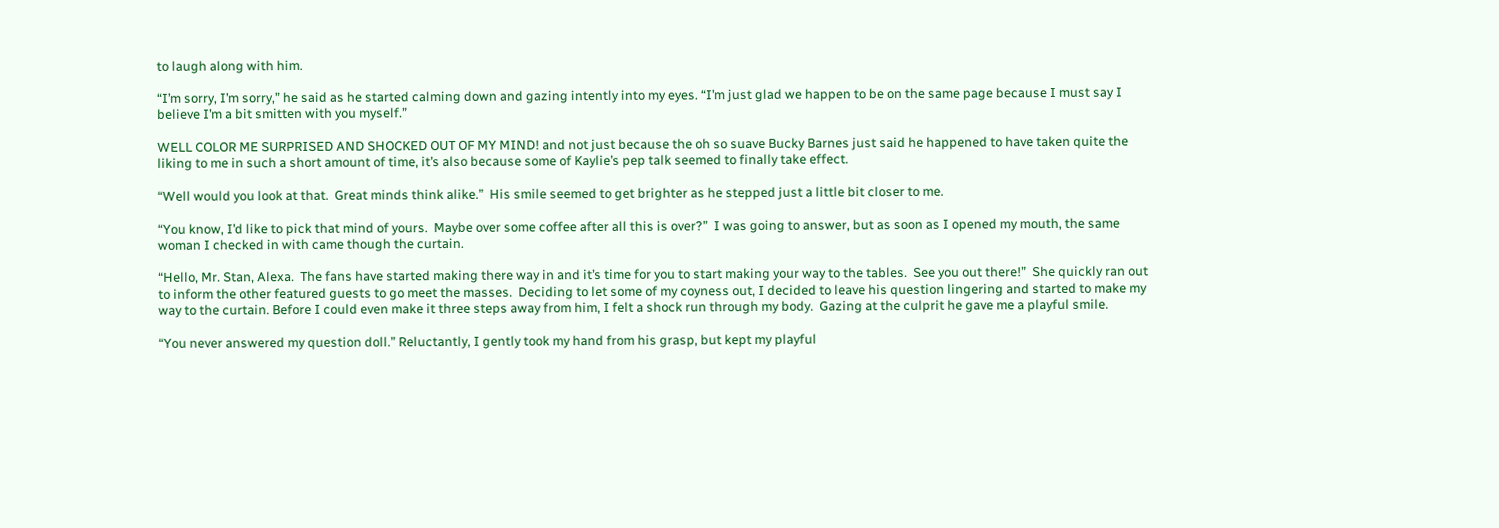to laugh along with him.

“I’m sorry, I’m sorry,” he said as he started calming down and gazing intently into my eyes. “I’m just glad we happen to be on the same page because I must say I believe I’m a bit smitten with you myself.”

WELL COLOR ME SURPRISED AND SHOCKED OUT OF MY MIND! and not just because the oh so suave Bucky Barnes just said he happened to have taken quite the liking to me in such a short amount of time, it’s also because some of Kaylie’s pep talk seemed to finally take effect.

“Well would you look at that.  Great minds think alike.”  His smile seemed to get brighter as he stepped just a little bit closer to me.

“You know, I’d like to pick that mind of yours.  Maybe over some coffee after all this is over?”  I was going to answer, but as soon as I opened my mouth, the same woman I checked in with came though the curtain.

“Hello, Mr. Stan, Alexa.  The fans have started making there way in and it’s time for you to start making your way to the tables.  See you out there!”  She quickly ran out to inform the other featured guests to go meet the masses.  Deciding to let some of my coyness out, I decided to leave his question lingering and started to make my way to the curtain. Before I could even make it three steps away from him, I felt a shock run through my body.  Gazing at the culprit he gave me a playful smile.

“You never answered my question doll.” Reluctantly, I gently took my hand from his grasp, but kept my playful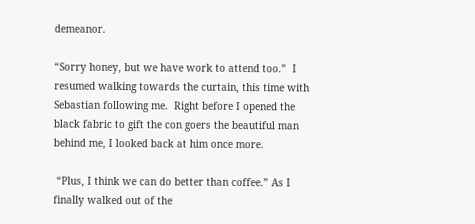demeanor.

“Sorry honey, but we have work to attend too.”  I resumed walking towards the curtain, this time with Sebastian following me.  Right before I opened the black fabric to gift the con goers the beautiful man behind me, I looked back at him once more.

 “Plus, I think we can do better than coffee.” As I finally walked out of the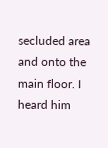secluded area and onto the main floor. I heard him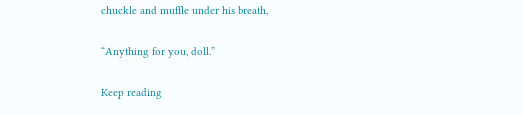chuckle and muffle under his breath,

“Anything for you, doll.”

Keep reading